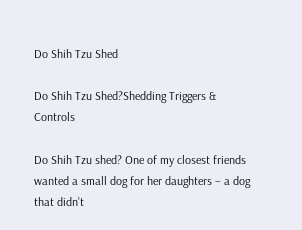Do Shih Tzu Shed

Do Shih Tzu Shed?Shedding Triggers & Controls

Do Shih Tzu shed? One of my closest friends wanted a small dog for her daughters – a dog that didn’t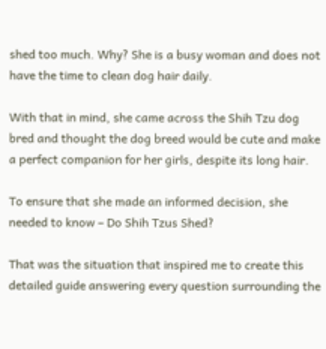shed too much. Why? She is a busy woman and does not have the time to clean dog hair daily.

With that in mind, she came across the Shih Tzu dog bred and thought the dog breed would be cute and make a perfect companion for her girls, despite its long hair.

To ensure that she made an informed decision, she needed to know – Do Shih Tzus Shed?

That was the situation that inspired me to create this detailed guide answering every question surrounding the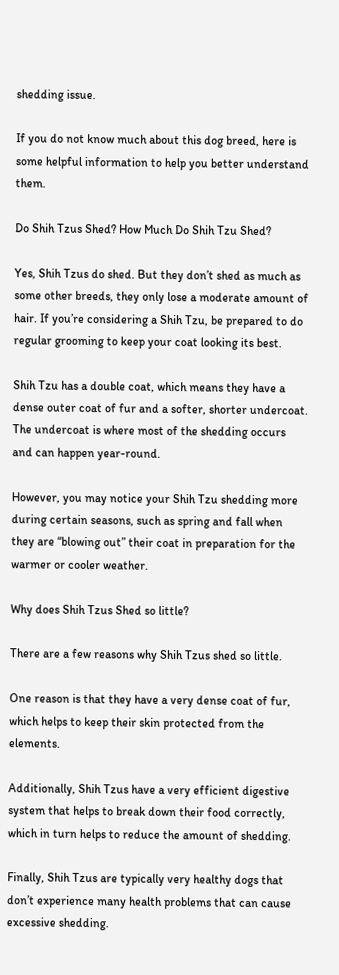shedding issue.

If you do not know much about this dog breed, here is some helpful information to help you better understand them.

Do Shih Tzus Shed? How Much Do Shih Tzu Shed?

Yes, Shih Tzus do shed. But they don’t shed as much as some other breeds, they only lose a moderate amount of hair. If you’re considering a Shih Tzu, be prepared to do regular grooming to keep your coat looking its best.

Shih Tzu has a double coat, which means they have a dense outer coat of fur and a softer, shorter undercoat. The undercoat is where most of the shedding occurs and can happen year-round.

However, you may notice your Shih Tzu shedding more during certain seasons, such as spring and fall when they are “blowing out” their coat in preparation for the warmer or cooler weather.

Why does Shih Tzus Shed so little?

There are a few reasons why Shih Tzus shed so little.

One reason is that they have a very dense coat of fur, which helps to keep their skin protected from the elements.

Additionally, Shih Tzus have a very efficient digestive system that helps to break down their food correctly, which in turn helps to reduce the amount of shedding.

Finally, Shih Tzus are typically very healthy dogs that don’t experience many health problems that can cause excessive shedding.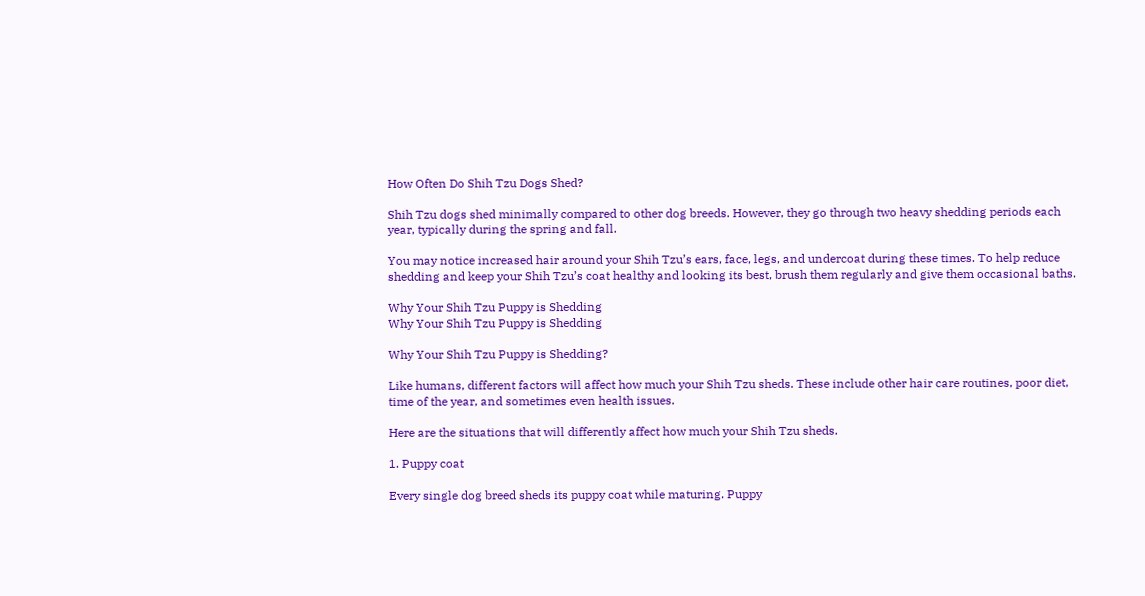How Often Do Shih Tzu Dogs Shed?

Shih Tzu dogs shed minimally compared to other dog breeds. However, they go through two heavy shedding periods each year, typically during the spring and fall.

You may notice increased hair around your Shih Tzu’s ears, face, legs, and undercoat during these times. To help reduce shedding and keep your Shih Tzu’s coat healthy and looking its best, brush them regularly and give them occasional baths.

Why Your Shih Tzu Puppy is Shedding
Why Your Shih Tzu Puppy is Shedding

Why Your Shih Tzu Puppy is Shedding?

Like humans, different factors will affect how much your Shih Tzu sheds. These include other hair care routines, poor diet, time of the year, and sometimes even health issues.

Here are the situations that will differently affect how much your Shih Tzu sheds.

1. Puppy coat

Every single dog breed sheds its puppy coat while maturing. Puppy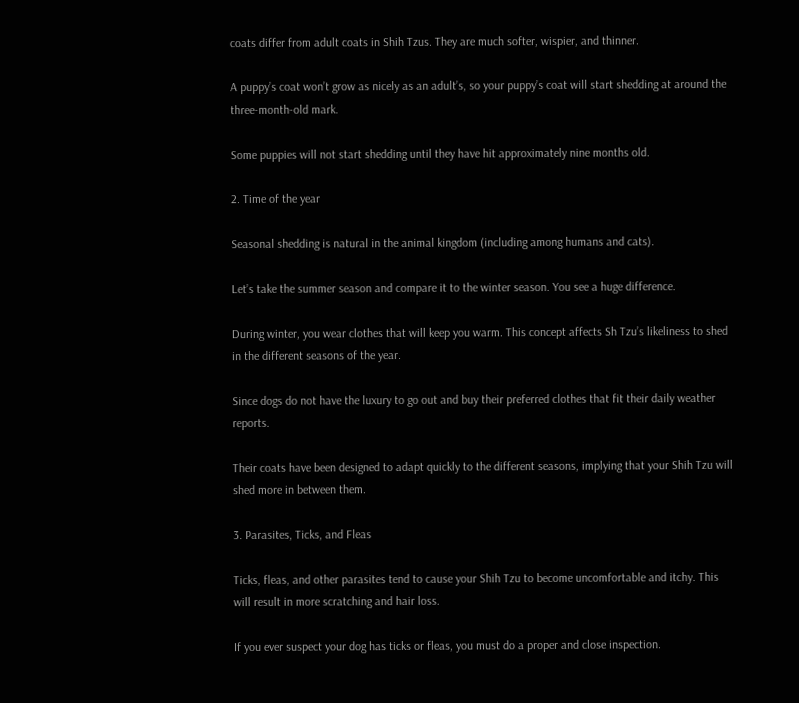coats differ from adult coats in Shih Tzus. They are much softer, wispier, and thinner.

A puppy’s coat won’t grow as nicely as an adult’s, so your puppy’s coat will start shedding at around the three-month-old mark.

Some puppies will not start shedding until they have hit approximately nine months old.

2. Time of the year

Seasonal shedding is natural in the animal kingdom (including among humans and cats).

Let’s take the summer season and compare it to the winter season. You see a huge difference.

During winter, you wear clothes that will keep you warm. This concept affects Sh Tzu’s likeliness to shed in the different seasons of the year.

Since dogs do not have the luxury to go out and buy their preferred clothes that fit their daily weather reports.

Their coats have been designed to adapt quickly to the different seasons, implying that your Shih Tzu will shed more in between them.

3. Parasites, Ticks, and Fleas

Ticks, fleas, and other parasites tend to cause your Shih Tzu to become uncomfortable and itchy. This will result in more scratching and hair loss.

If you ever suspect your dog has ticks or fleas, you must do a proper and close inspection.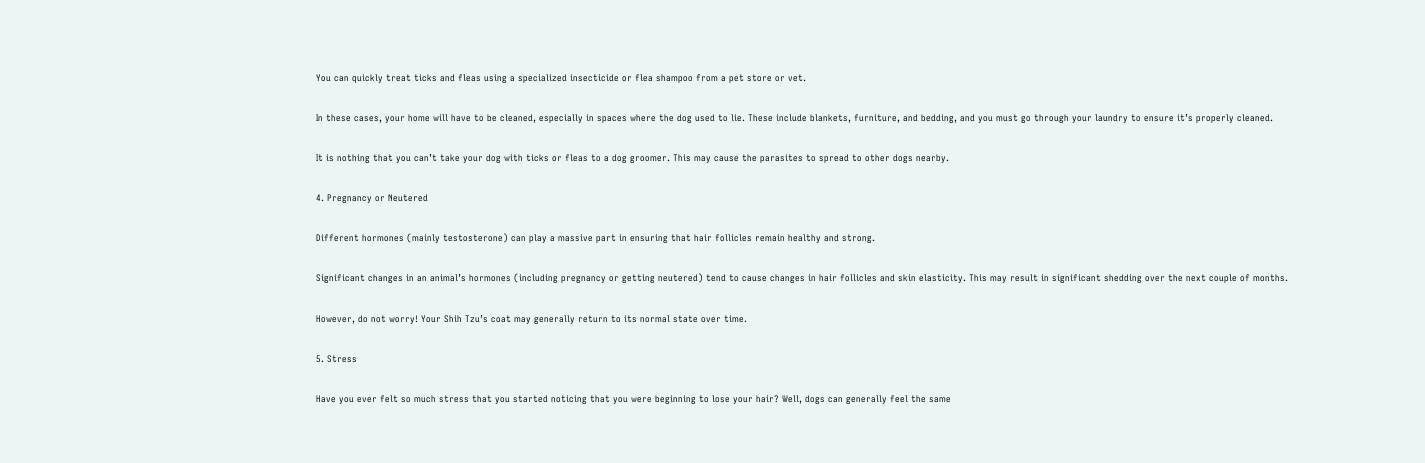You can quickly treat ticks and fleas using a specialized insecticide or flea shampoo from a pet store or vet.

In these cases, your home will have to be cleaned, especially in spaces where the dog used to lie. These include blankets, furniture, and bedding, and you must go through your laundry to ensure it’s properly cleaned.

It is nothing that you can’t take your dog with ticks or fleas to a dog groomer. This may cause the parasites to spread to other dogs nearby.

4. Pregnancy or Neutered

Different hormones (mainly testosterone) can play a massive part in ensuring that hair follicles remain healthy and strong.

Significant changes in an animal’s hormones (including pregnancy or getting neutered) tend to cause changes in hair follicles and skin elasticity. This may result in significant shedding over the next couple of months.

However, do not worry! Your Shih Tzu’s coat may generally return to its normal state over time.

5. Stress

Have you ever felt so much stress that you started noticing that you were beginning to lose your hair? Well, dogs can generally feel the same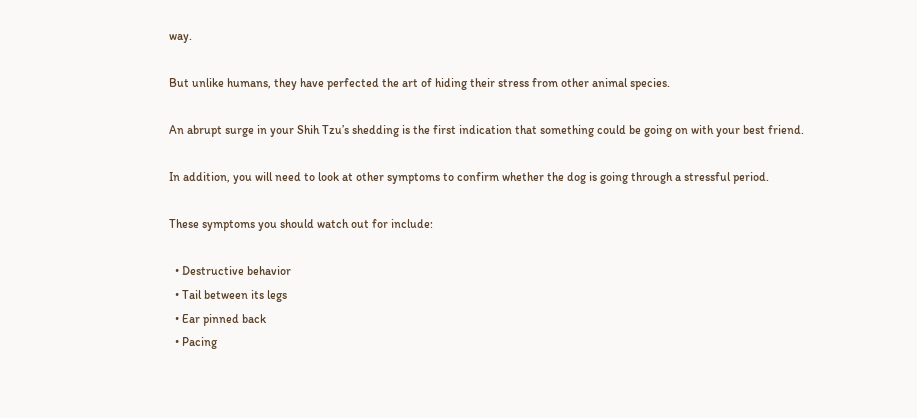way.

But unlike humans, they have perfected the art of hiding their stress from other animal species.

An abrupt surge in your Shih Tzu’s shedding is the first indication that something could be going on with your best friend.

In addition, you will need to look at other symptoms to confirm whether the dog is going through a stressful period.

These symptoms you should watch out for include:

  • Destructive behavior
  • Tail between its legs
  • Ear pinned back
  • Pacing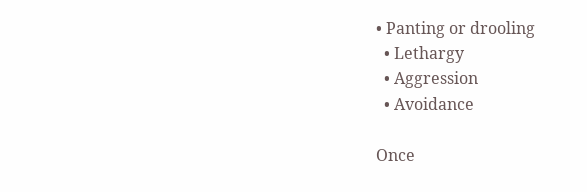• Panting or drooling
  • Lethargy
  • Aggression
  • Avoidance

Once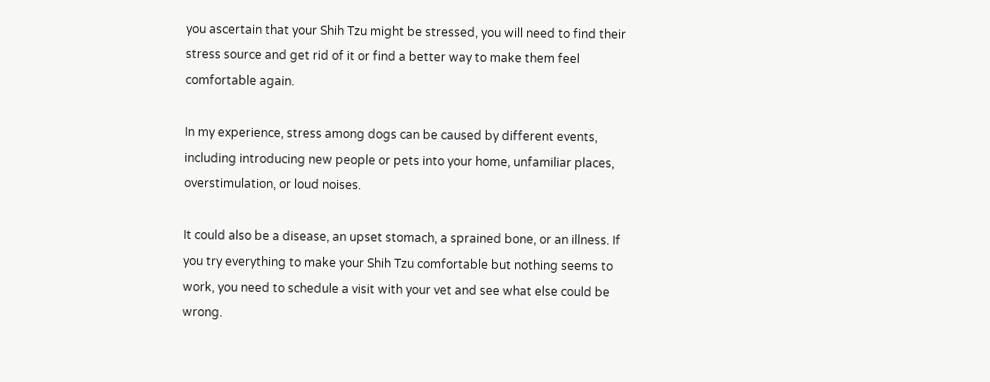you ascertain that your Shih Tzu might be stressed, you will need to find their stress source and get rid of it or find a better way to make them feel comfortable again.

In my experience, stress among dogs can be caused by different events, including introducing new people or pets into your home, unfamiliar places, overstimulation, or loud noises.

It could also be a disease, an upset stomach, a sprained bone, or an illness. If you try everything to make your Shih Tzu comfortable but nothing seems to work, you need to schedule a visit with your vet and see what else could be wrong.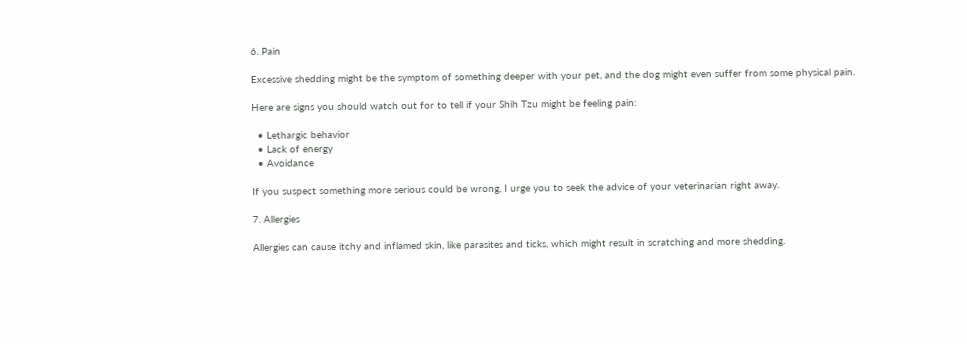6. Pain

Excessive shedding might be the symptom of something deeper with your pet, and the dog might even suffer from some physical pain.

Here are signs you should watch out for to tell if your Shih Tzu might be feeling pain:

  • Lethargic behavior
  • Lack of energy
  • Avoidance

If you suspect something more serious could be wrong, I urge you to seek the advice of your veterinarian right away.

7. Allergies

Allergies can cause itchy and inflamed skin, like parasites and ticks, which might result in scratching and more shedding.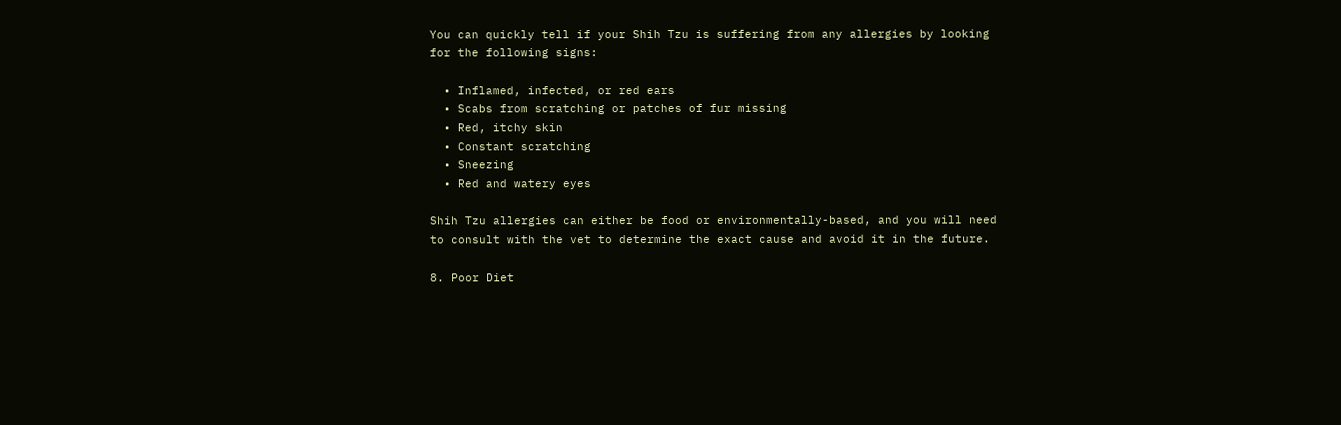You can quickly tell if your Shih Tzu is suffering from any allergies by looking for the following signs:

  • Inflamed, infected, or red ears
  • Scabs from scratching or patches of fur missing
  • Red, itchy skin
  • Constant scratching
  • Sneezing
  • Red and watery eyes

Shih Tzu allergies can either be food or environmentally-based, and you will need to consult with the vet to determine the exact cause and avoid it in the future.

8. Poor Diet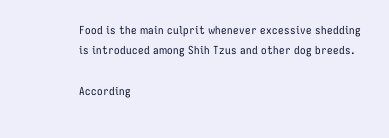Food is the main culprit whenever excessive shedding is introduced among Shih Tzus and other dog breeds.

According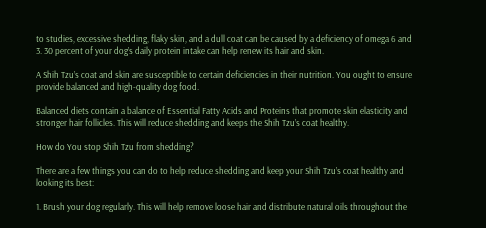to studies, excessive shedding, flaky skin, and a dull coat can be caused by a deficiency of omega 6 and 3. 30 percent of your dog’s daily protein intake can help renew its hair and skin.

A Shih Tzu’s coat and skin are susceptible to certain deficiencies in their nutrition. You ought to ensure provide balanced and high-quality dog food.

Balanced diets contain a balance of Essential Fatty Acids and Proteins that promote skin elasticity and stronger hair follicles. This will reduce shedding and keeps the Shih Tzu’s coat healthy.

How do You stop Shih Tzu from shedding?

There are a few things you can do to help reduce shedding and keep your Shih Tzu’s coat healthy and looking its best:

1. Brush your dog regularly. This will help remove loose hair and distribute natural oils throughout the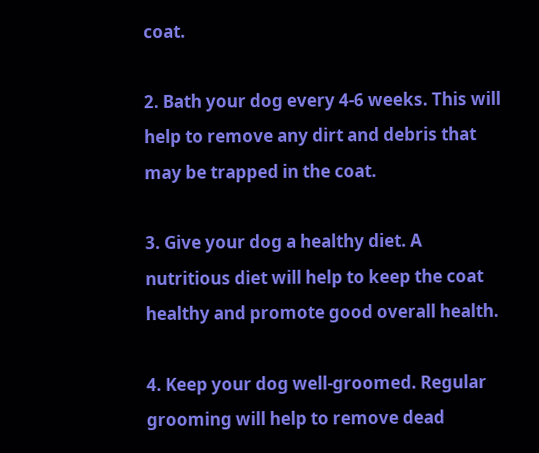coat.

2. Bath your dog every 4-6 weeks. This will help to remove any dirt and debris that may be trapped in the coat.

3. Give your dog a healthy diet. A nutritious diet will help to keep the coat healthy and promote good overall health.

4. Keep your dog well-groomed. Regular grooming will help to remove dead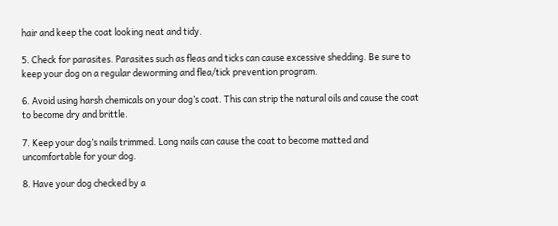hair and keep the coat looking neat and tidy.

5. Check for parasites. Parasites such as fleas and ticks can cause excessive shedding. Be sure to keep your dog on a regular deworming and flea/tick prevention program.

6. Avoid using harsh chemicals on your dog’s coat. This can strip the natural oils and cause the coat to become dry and brittle.

7. Keep your dog’s nails trimmed. Long nails can cause the coat to become matted and uncomfortable for your dog.

8. Have your dog checked by a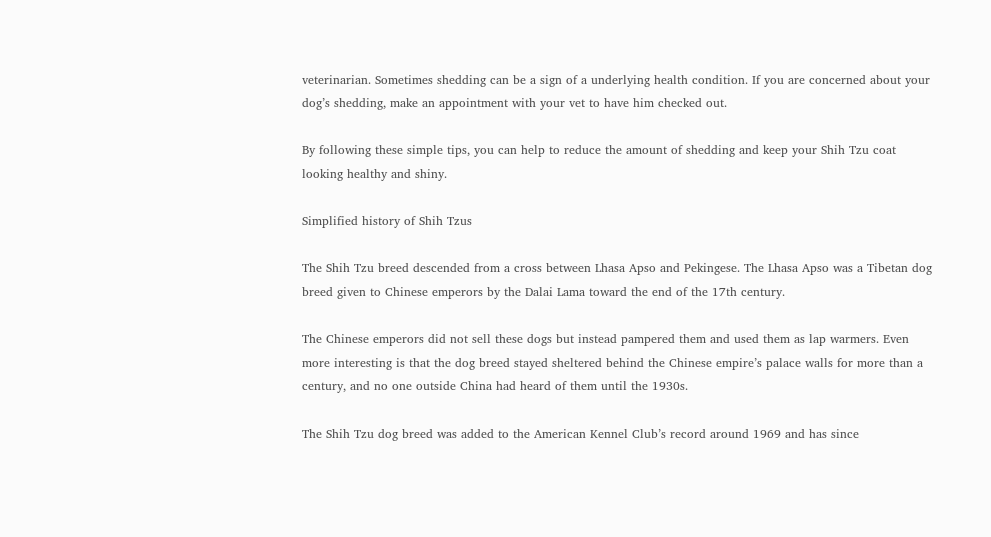veterinarian. Sometimes shedding can be a sign of a underlying health condition. If you are concerned about your dog’s shedding, make an appointment with your vet to have him checked out.

By following these simple tips, you can help to reduce the amount of shedding and keep your Shih Tzu coat looking healthy and shiny.

Simplified history of Shih Tzus

The Shih Tzu breed descended from a cross between Lhasa Apso and Pekingese. The Lhasa Apso was a Tibetan dog breed given to Chinese emperors by the Dalai Lama toward the end of the 17th century.

The Chinese emperors did not sell these dogs but instead pampered them and used them as lap warmers. Even more interesting is that the dog breed stayed sheltered behind the Chinese empire’s palace walls for more than a century, and no one outside China had heard of them until the 1930s.

The Shih Tzu dog breed was added to the American Kennel Club’s record around 1969 and has since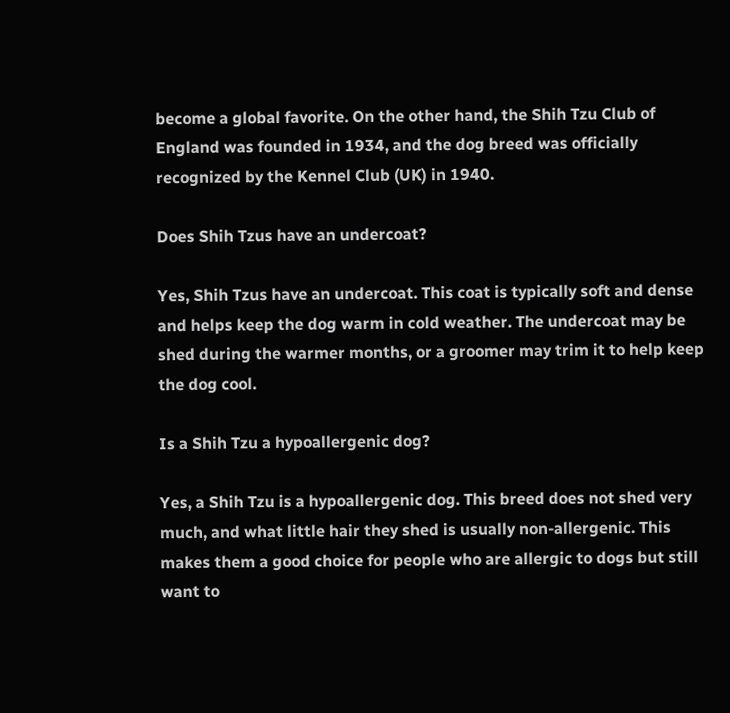become a global favorite. On the other hand, the Shih Tzu Club of England was founded in 1934, and the dog breed was officially recognized by the Kennel Club (UK) in 1940.

Does Shih Tzus have an undercoat?

Yes, Shih Tzus have an undercoat. This coat is typically soft and dense and helps keep the dog warm in cold weather. The undercoat may be shed during the warmer months, or a groomer may trim it to help keep the dog cool.

Is a Shih Tzu a hypoallergenic dog?

Yes, a Shih Tzu is a hypoallergenic dog. This breed does not shed very much, and what little hair they shed is usually non-allergenic. This makes them a good choice for people who are allergic to dogs but still want to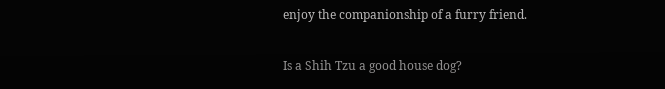enjoy the companionship of a furry friend.

Is a Shih Tzu a good house dog?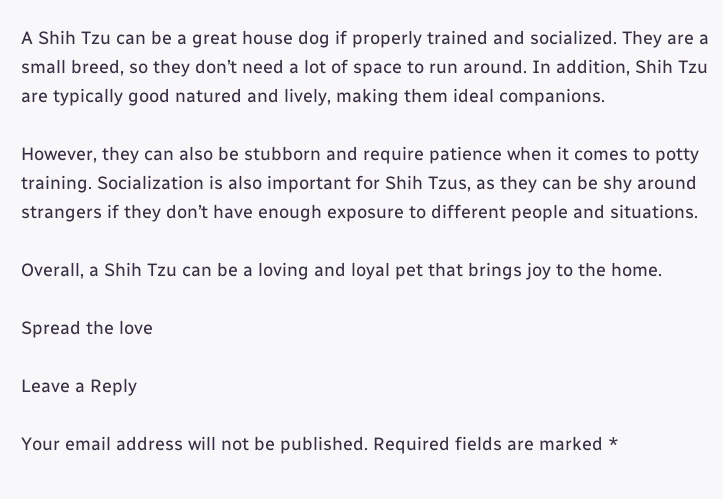A Shih Tzu can be a great house dog if properly trained and socialized. They are a small breed, so they don’t need a lot of space to run around. In addition, Shih Tzu are typically good natured and lively, making them ideal companions.

However, they can also be stubborn and require patience when it comes to potty training. Socialization is also important for Shih Tzus, as they can be shy around strangers if they don’t have enough exposure to different people and situations.

Overall, a Shih Tzu can be a loving and loyal pet that brings joy to the home.

Spread the love

Leave a Reply

Your email address will not be published. Required fields are marked *